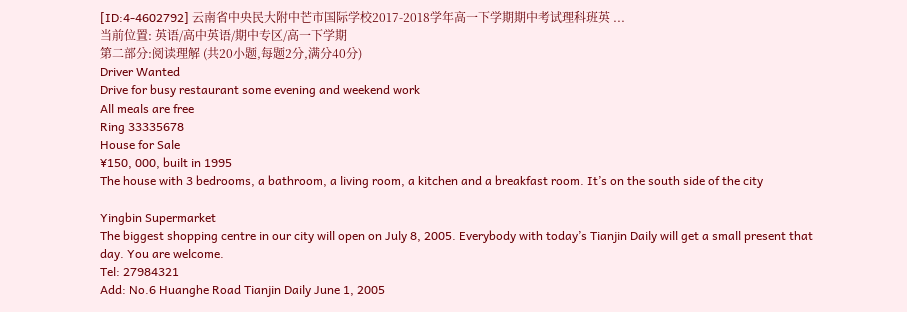[ID:4-4602792] 云南省中央民大附中芒市国际学校2017-2018学年高一下学期期中考试理科班英 ...
当前位置: 英语/高中英语/期中专区/高一下学期
第二部分:阅读理解 (共20小题,每题2分,满分40分)
Driver Wanted
Drive for busy restaurant some evening and weekend work
All meals are free
Ring 33335678
House for Sale
¥150, 000, built in 1995
The house with 3 bedrooms, a bathroom, a living room, a kitchen and a breakfast room. It’s on the south side of the city

Yingbin Supermarket
The biggest shopping centre in our city will open on July 8, 2005. Everybody with today’s Tianjin Daily will get a small present that day. You are welcome.
Tel: 27984321
Add: No.6 Huanghe Road Tianjin Daily June 1, 2005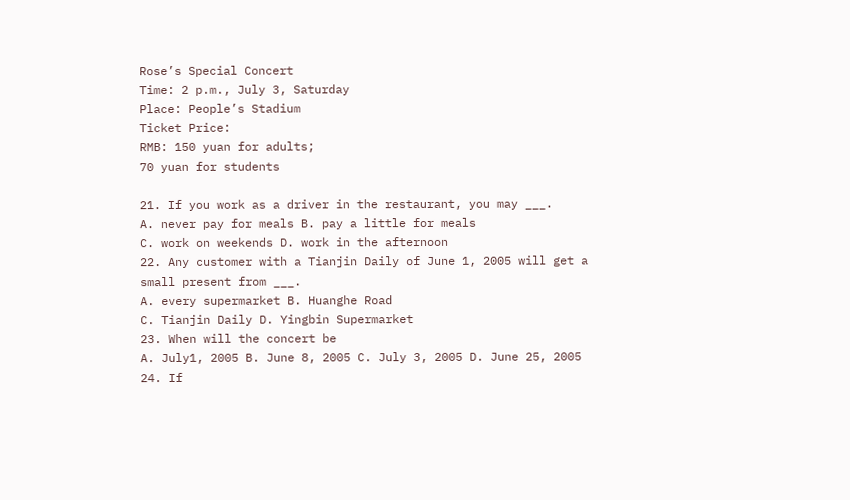Rose’s Special Concert
Time: 2 p.m., July 3, Saturday
Place: People’s Stadium
Ticket Price:
RMB: 150 yuan for adults;
70 yuan for students

21. If you work as a driver in the restaurant, you may ___.
A. never pay for meals B. pay a little for meals
C. work on weekends D. work in the afternoon
22. Any customer with a Tianjin Daily of June 1, 2005 will get a small present from ___.
A. every supermarket B. Huanghe Road
C. Tianjin Daily D. Yingbin Supermarket
23. When will the concert be
A. July1, 2005 B. June 8, 2005 C. July 3, 2005 D. June 25, 2005
24. If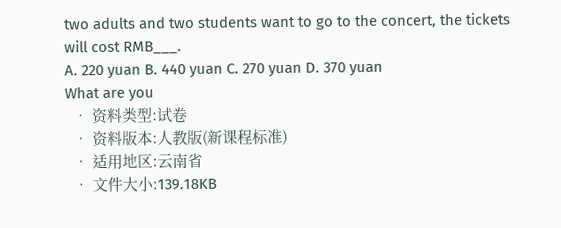two adults and two students want to go to the concert, the tickets will cost RMB___.
A. 220 yuan B. 440 yuan C. 270 yuan D. 370 yuan
What are you
  • 资料类型:试卷
  • 资料版本:人教版(新课程标准)
  • 适用地区:云南省
  • 文件大小:139.18KB